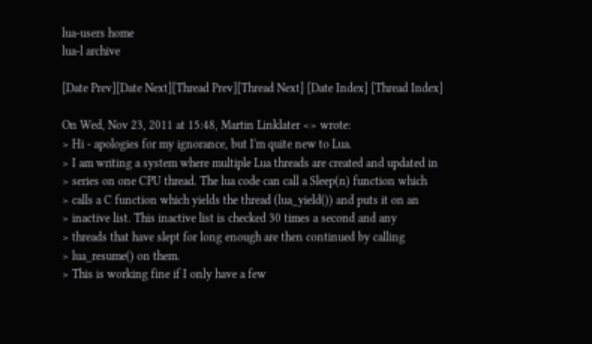lua-users home
lua-l archive

[Date Prev][Date Next][Thread Prev][Thread Next] [Date Index] [Thread Index]

On Wed, Nov 23, 2011 at 15:48, Martin Linklater <> wrote:
> Hi - apologies for my ignorance, but I'm quite new to Lua.
> I am writing a system where multiple Lua threads are created and updated in
> series on one CPU thread. The lua code can call a Sleep(n) function which
> calls a C function which yields the thread (lua_yield()) and puts it on an
> inactive list. This inactive list is checked 30 times a second and any
> threads that have slept for long enough are then continued by calling
> lua_resume() on them.
> This is working fine if I only have a few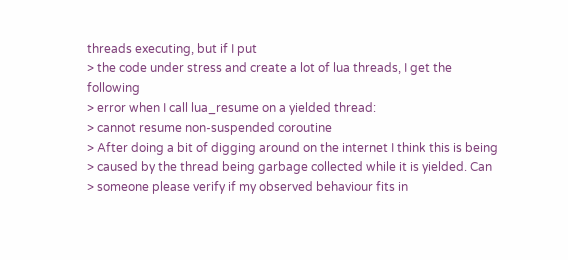threads executing, but if I put
> the code under stress and create a lot of lua threads, I get the following
> error when I call lua_resume on a yielded thread:
> cannot resume non-suspended coroutine
> After doing a bit of digging around on the internet I think this is being
> caused by the thread being garbage collected while it is yielded. Can
> someone please verify if my observed behaviour fits in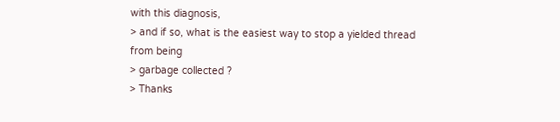with this diagnosis,
> and if so, what is the easiest way to stop a yielded thread from being
> garbage collected ?
> Thanks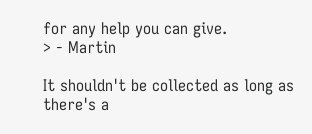for any help you can give.
> - Martin

It shouldn't be collected as long as there's a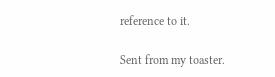reference to it.

Sent from my toaster.